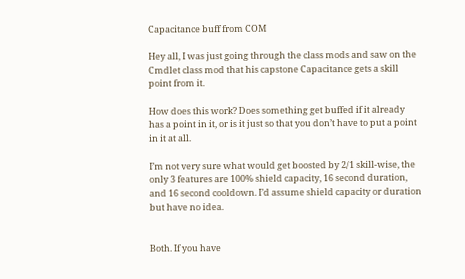Capacitance buff from COM

Hey all, I was just going through the class mods and saw on the Cmdlet class mod that his capstone Capacitance gets a skill point from it.

How does this work? Does something get buffed if it already has a point in it, or is it just so that you don’t have to put a point in it at all.

I’m not very sure what would get boosted by 2/1 skill-wise, the only 3 features are 100% shield capacity, 16 second duration, and 16 second cooldown. I’d assume shield capacity or duration but have no idea.


Both. If you have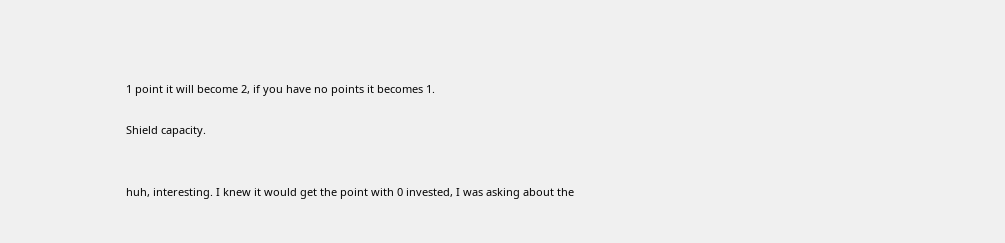1 point it will become 2, if you have no points it becomes 1.

Shield capacity.


huh, interesting. I knew it would get the point with 0 invested, I was asking about the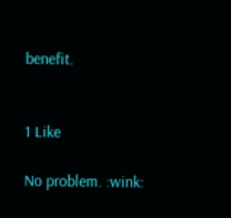benefit.


1 Like

No problem. :wink: